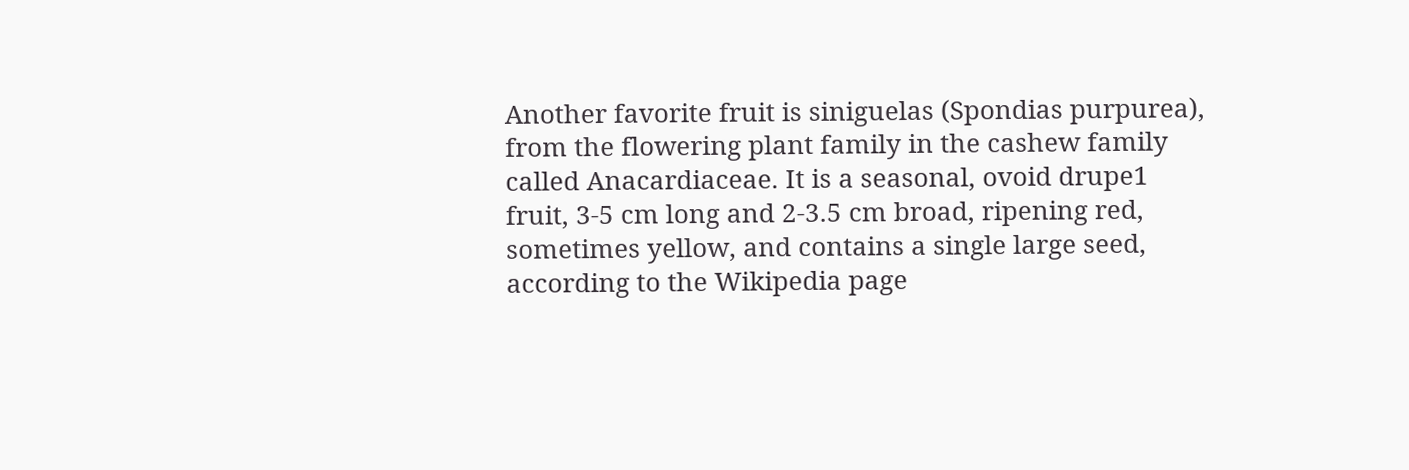Another favorite fruit is siniguelas (Spondias purpurea), from the flowering plant family in the cashew family called Anacardiaceae. It is a seasonal, ovoid drupe1 fruit, 3-5 cm long and 2-3.5 cm broad, ripening red, sometimes yellow, and contains a single large seed, according to the Wikipedia page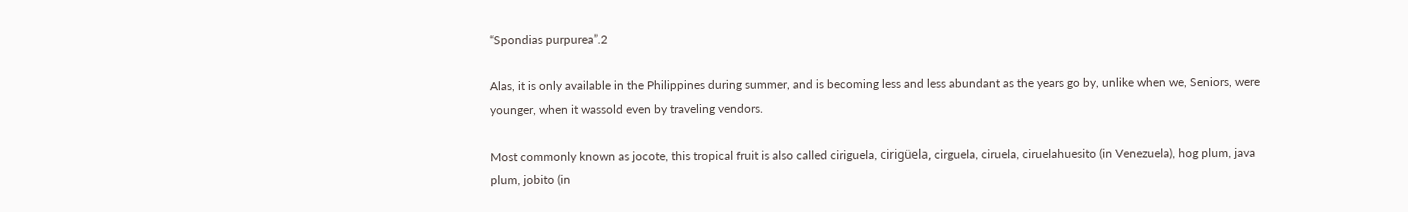“Spondias purpurea”.2

Alas, it is only available in the Philippines during summer, and is becoming less and less abundant as the years go by, unlike when we, Seniors, were younger, when it wassold even by traveling vendors.

Most commonly known as jocote, this tropical fruit is also called ciriguela, cirigüela, cirguela, ciruela, ciruelahuesito (in Venezuela), hog plum, java plum, jobito (in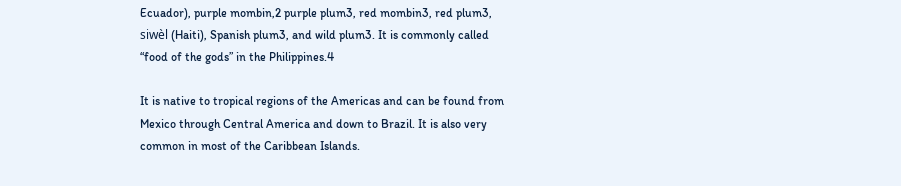Ecuador), purple mombin,2 purple plum3, red mombin3, red plum3, siwèl (Haiti), Spanish plum3, and wild plum3. It is commonly called “food of the gods” in the Philippines.4

It is native to tropical regions of the Americas and can be found from Mexico through Central America and down to Brazil. It is also very common in most of the Caribbean Islands.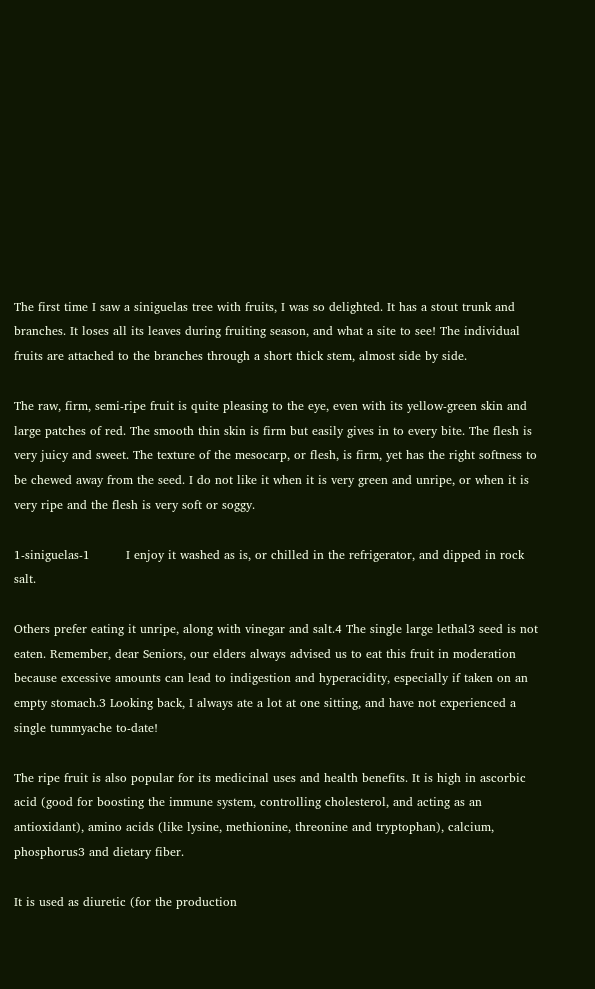The first time I saw a siniguelas tree with fruits, I was so delighted. It has a stout trunk and branches. It loses all its leaves during fruiting season, and what a site to see! The individual fruits are attached to the branches through a short thick stem, almost side by side.

The raw, firm, semi-ripe fruit is quite pleasing to the eye, even with its yellow-green skin and large patches of red. The smooth thin skin is firm but easily gives in to every bite. The flesh is very juicy and sweet. The texture of the mesocarp, or flesh, is firm, yet has the right softness to be chewed away from the seed. I do not like it when it is very green and unripe, or when it is very ripe and the flesh is very soft or soggy.

1-siniguelas-1         I enjoy it washed as is, or chilled in the refrigerator, and dipped in rock salt.

Others prefer eating it unripe, along with vinegar and salt.4 The single large lethal3 seed is not eaten. Remember, dear Seniors, our elders always advised us to eat this fruit in moderation because excessive amounts can lead to indigestion and hyperacidity, especially if taken on an empty stomach.3 Looking back, I always ate a lot at one sitting, and have not experienced a single tummyache to-date!

The ripe fruit is also popular for its medicinal uses and health benefits. It is high in ascorbic acid (good for boosting the immune system, controlling cholesterol, and acting as an antioxidant), amino acids (like lysine, methionine, threonine and tryptophan), calcium, phosphorus3 and dietary fiber.

It is used as diuretic (for the production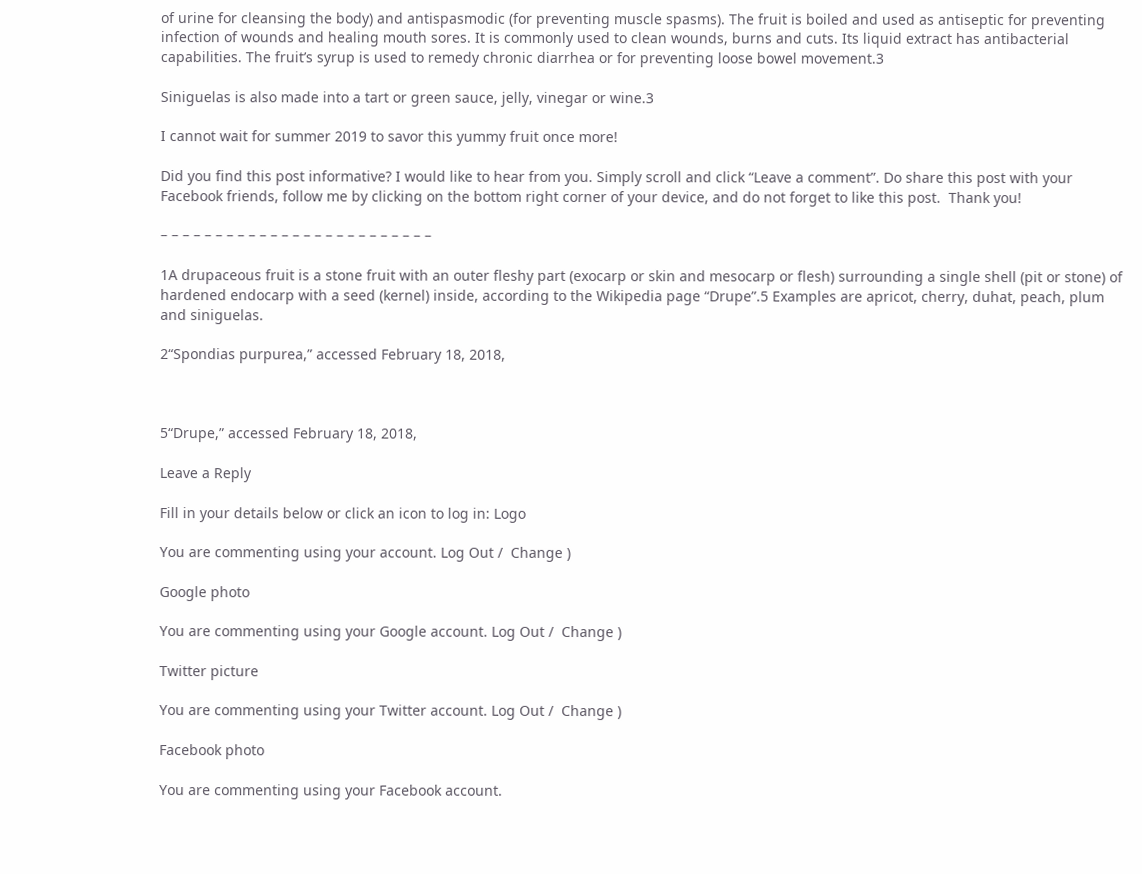of urine for cleansing the body) and antispasmodic (for preventing muscle spasms). The fruit is boiled and used as antiseptic for preventing infection of wounds and healing mouth sores. It is commonly used to clean wounds, burns and cuts. Its liquid extract has antibacterial capabilities. The fruit’s syrup is used to remedy chronic diarrhea or for preventing loose bowel movement.3

Siniguelas is also made into a tart or green sauce, jelly, vinegar or wine.3

I cannot wait for summer 2019 to savor this yummy fruit once more!

Did you find this post informative? I would like to hear from you. Simply scroll and click “Leave a comment”. Do share this post with your Facebook friends, follow me by clicking on the bottom right corner of your device, and do not forget to like this post.  Thank you!

– – – – – – – – – – – – – – – – – – – – – – – – –

1A drupaceous fruit is a stone fruit with an outer fleshy part (exocarp or skin and mesocarp or flesh) surrounding a single shell (pit or stone) of hardened endocarp with a seed (kernel) inside, according to the Wikipedia page “Drupe”.5 Examples are apricot, cherry, duhat, peach, plum and siniguelas.

2“Spondias purpurea,” accessed February 18, 2018,



5“Drupe,” accessed February 18, 2018,

Leave a Reply

Fill in your details below or click an icon to log in: Logo

You are commenting using your account. Log Out /  Change )

Google photo

You are commenting using your Google account. Log Out /  Change )

Twitter picture

You are commenting using your Twitter account. Log Out /  Change )

Facebook photo

You are commenting using your Facebook account.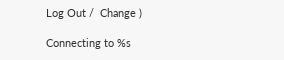Log Out /  Change )

Connecting to %s